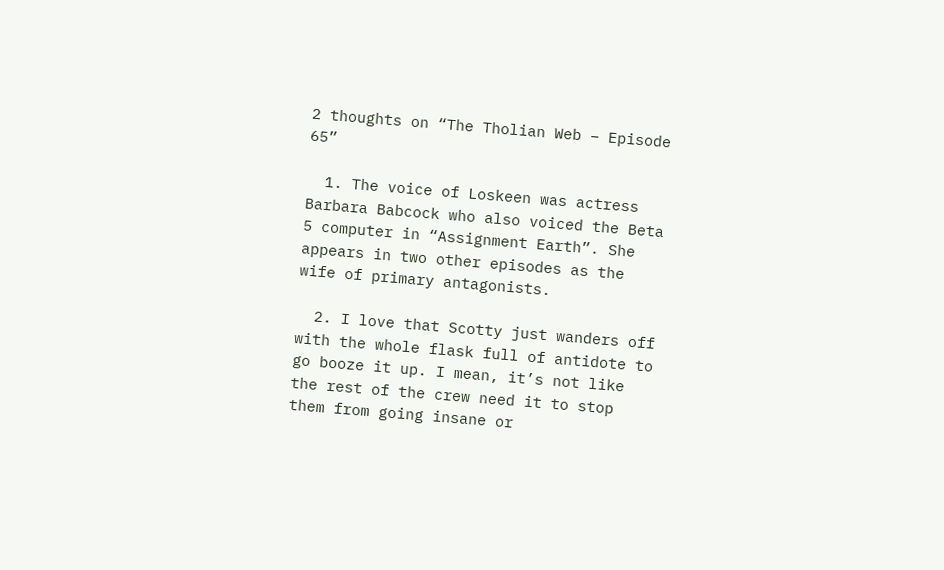2 thoughts on “The Tholian Web – Episode 65”

  1. The voice of Loskeen was actress Barbara Babcock who also voiced the Beta 5 computer in “Assignment Earth”. She appears in two other episodes as the wife of primary antagonists.

  2. I love that Scotty just wanders off with the whole flask full of antidote to go booze it up. I mean, it’s not like the rest of the crew need it to stop them from going insane or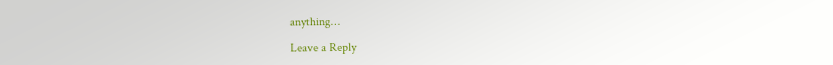anything…

Leave a Reply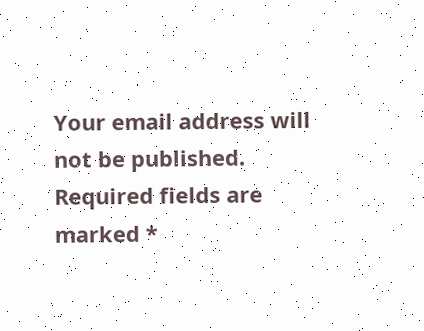Your email address will not be published. Required fields are marked *